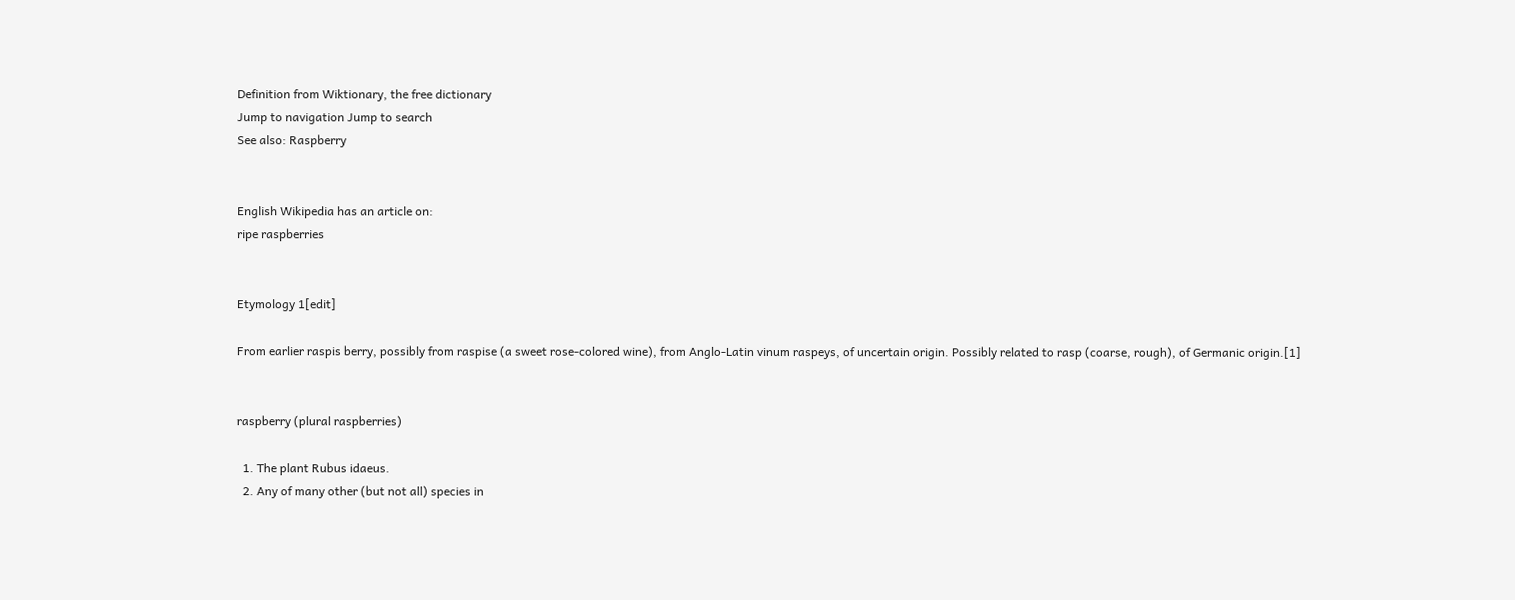Definition from Wiktionary, the free dictionary
Jump to navigation Jump to search
See also: Raspberry


English Wikipedia has an article on:
ripe raspberries


Etymology 1[edit]

From earlier raspis berry, possibly from raspise (a sweet rose-colored wine), from Anglo-Latin vinum raspeys, of uncertain origin. Possibly related to rasp (coarse, rough), of Germanic origin.[1]


raspberry (plural raspberries)

  1. The plant Rubus idaeus.
  2. Any of many other (but not all) species in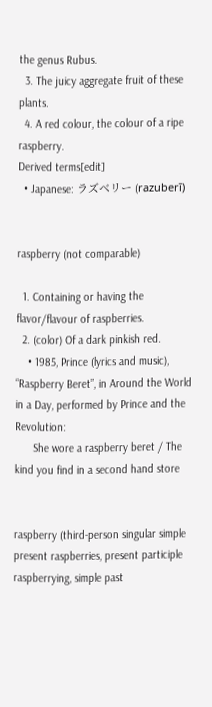the genus Rubus.
  3. The juicy aggregate fruit of these plants.
  4. A red colour, the colour of a ripe raspberry.
Derived terms[edit]
  • Japanese: ラズベリー (razuberī)


raspberry (not comparable)

  1. Containing or having the flavor/flavour of raspberries.
  2. (color) Of a dark pinkish red.
    • 1985, Prince (lyrics and music), “Raspberry Beret”, in Around the World in a Day, performed by Prince and the Revolution:
      She wore a raspberry beret / The kind you find in a second hand store


raspberry (third-person singular simple present raspberries, present participle raspberrying, simple past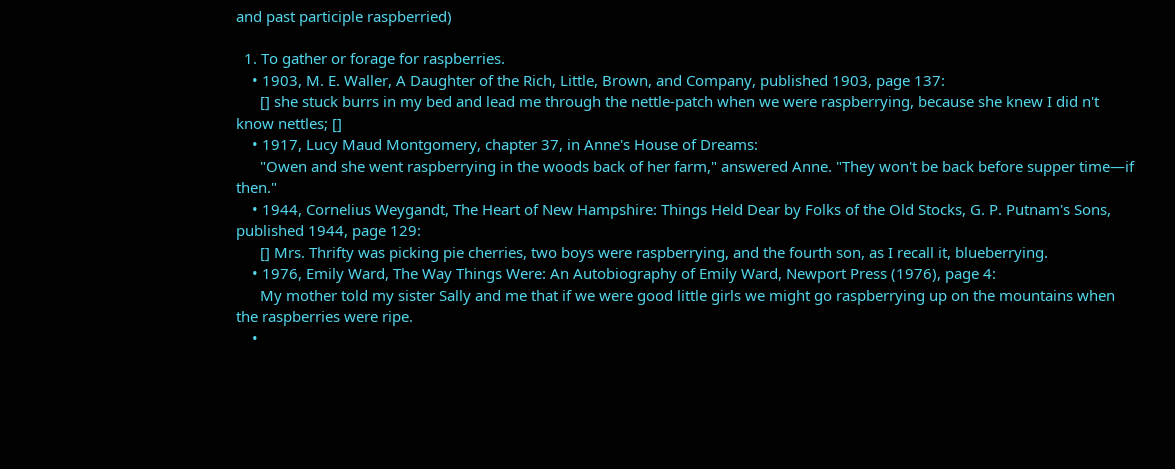and past participle raspberried)

  1. To gather or forage for raspberries.
    • 1903, M. E. Waller, A Daughter of the Rich, Little, Brown, and Company, published 1903, page 137:
      [] she stuck burrs in my bed and lead me through the nettle-patch when we were raspberrying, because she knew I did n't know nettles; []
    • 1917, Lucy Maud Montgomery, chapter 37, in Anne's House of Dreams:
      "Owen and she went raspberrying in the woods back of her farm," answered Anne. "They won't be back before supper time—if then."
    • 1944, Cornelius Weygandt, The Heart of New Hampshire: Things Held Dear by Folks of the Old Stocks, G. P. Putnam's Sons, published 1944, page 129:
      [] Mrs. Thrifty was picking pie cherries, two boys were raspberrying, and the fourth son, as I recall it, blueberrying.
    • 1976, Emily Ward, The Way Things Were: An Autobiography of Emily Ward, Newport Press (1976), page 4:
      My mother told my sister Sally and me that if we were good little girls we might go raspberrying up on the mountains when the raspberries were ripe.
    •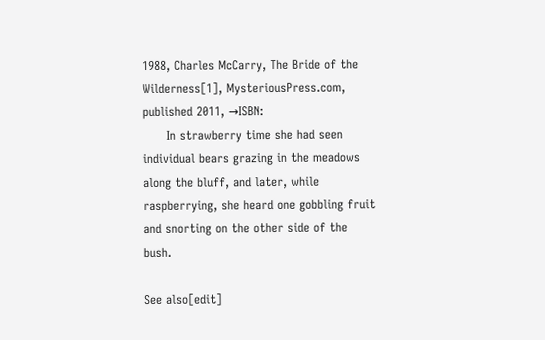1988, Charles McCarry, The Bride of the Wilderness[1], MysteriousPress.com, published 2011, →ISBN:
      In strawberry time she had seen individual bears grazing in the meadows along the bluff, and later, while raspberrying, she heard one gobbling fruit and snorting on the other side of the bush.

See also[edit]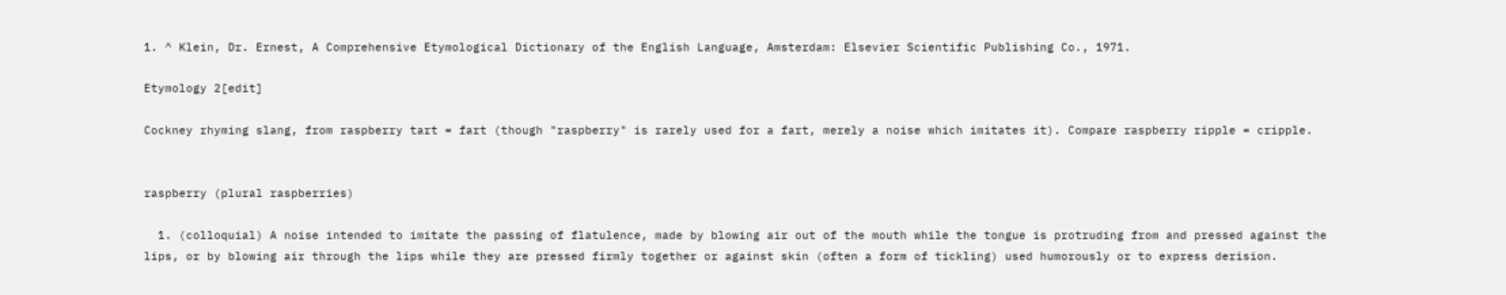1. ^ Klein, Dr. Ernest, A Comprehensive Etymological Dictionary of the English Language, Amsterdam: Elsevier Scientific Publishing Co., 1971.

Etymology 2[edit]

Cockney rhyming slang, from raspberry tart = fart (though "raspberry" is rarely used for a fart, merely a noise which imitates it). Compare raspberry ripple = cripple.


raspberry (plural raspberries)

  1. (colloquial) A noise intended to imitate the passing of flatulence, made by blowing air out of the mouth while the tongue is protruding from and pressed against the lips, or by blowing air through the lips while they are pressed firmly together or against skin (often a form of tickling) used humorously or to express derision.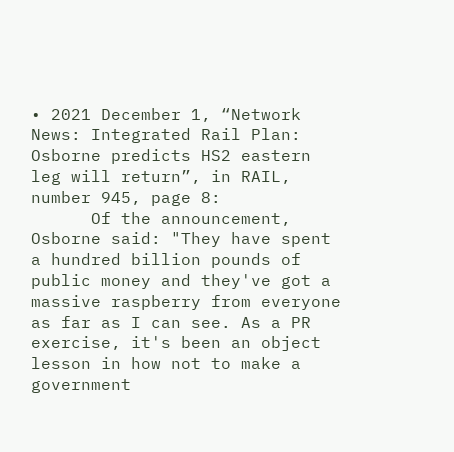• 2021 December 1, “Network News: Integrated Rail Plan: Osborne predicts HS2 eastern leg will return”, in RAIL, number 945, page 8:
      Of the announcement, Osborne said: "They have spent a hundred billion pounds of public money and they've got a massive raspberry from everyone as far as I can see. As a PR exercise, it's been an object lesson in how not to make a government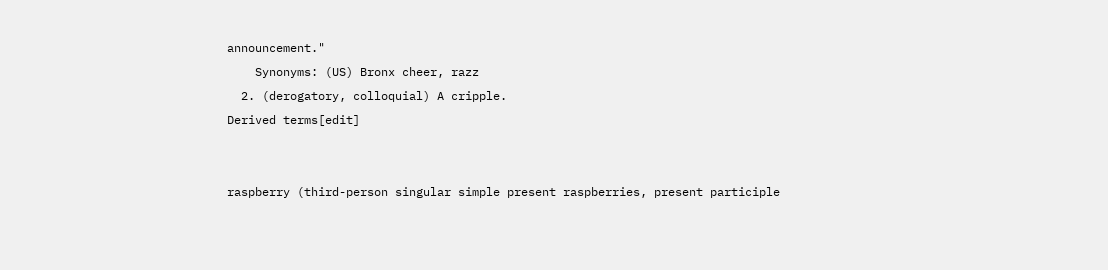announcement."
    Synonyms: (US) Bronx cheer, razz
  2. (derogatory, colloquial) A cripple.
Derived terms[edit]


raspberry (third-person singular simple present raspberries, present participle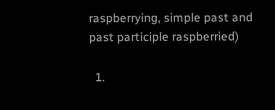raspberrying, simple past and past participle raspberried)

  1.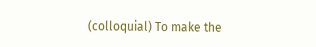(colloquial) To make the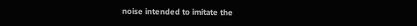noise intended to imitate the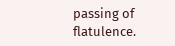passing of flatulence.